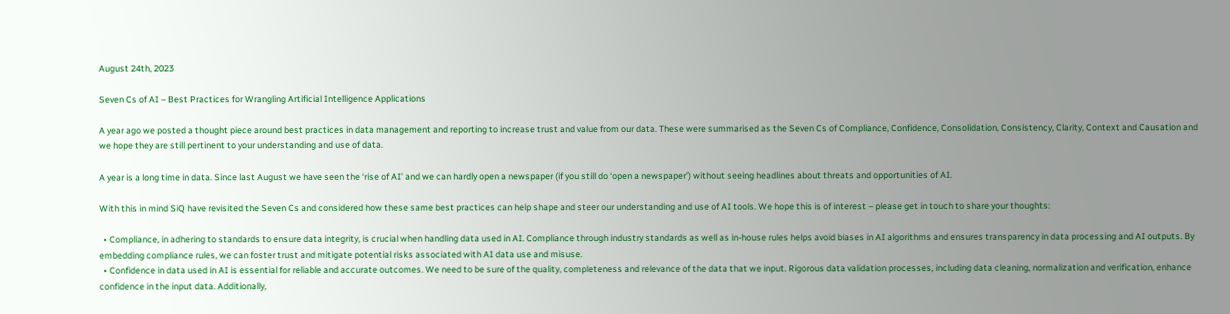August 24th, 2023

Seven Cs of AI – Best Practices for Wrangling Artificial Intelligence Applications

A year ago we posted a thought piece around best practices in data management and reporting to increase trust and value from our data. These were summarised as the Seven Cs of Compliance, Confidence, Consolidation, Consistency, Clarity, Context and Causation and we hope they are still pertinent to your understanding and use of data.

A year is a long time in data. Since last August we have seen the ‘rise of AI’ and we can hardly open a newspaper (if you still do ‘open a newspaper’) without seeing headlines about threats and opportunities of AI.

With this in mind SiQ have revisited the Seven Cs and considered how these same best practices can help shape and steer our understanding and use of AI tools. We hope this is of interest – please get in touch to share your thoughts:

  • Compliance, in adhering to standards to ensure data integrity, is crucial when handling data used in AI. Compliance through industry standards as well as in-house rules helps avoid biases in AI algorithms and ensures transparency in data processing and AI outputs. By embedding compliance rules, we can foster trust and mitigate potential risks associated with AI data use and misuse.
  • Confidence in data used in AI is essential for reliable and accurate outcomes. We need to be sure of the quality, completeness and relevance of the data that we input. Rigorous data validation processes, including data cleaning, normalization and verification, enhance confidence in the input data. Additionally,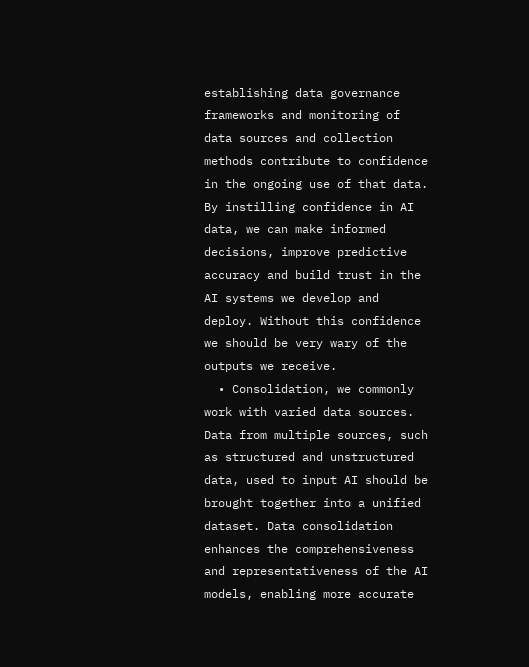establishing data governance frameworks and monitoring of data sources and collection methods contribute to confidence in the ongoing use of that data. By instilling confidence in AI data, we can make informed decisions, improve predictive accuracy and build trust in the AI systems we develop and deploy. Without this confidence we should be very wary of the outputs we receive.
  • Consolidation, we commonly work with varied data sources. Data from multiple sources, such as structured and unstructured data, used to input AI should be brought together into a unified dataset. Data consolidation enhances the comprehensiveness and representativeness of the AI models, enabling more accurate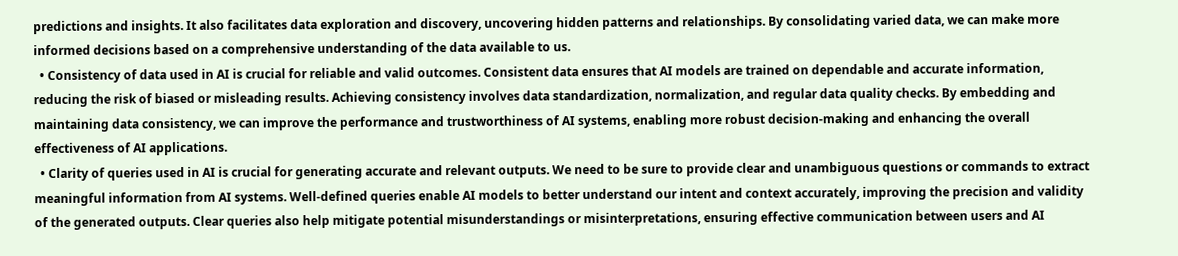predictions and insights. It also facilitates data exploration and discovery, uncovering hidden patterns and relationships. By consolidating varied data, we can make more informed decisions based on a comprehensive understanding of the data available to us.
  • Consistency of data used in AI is crucial for reliable and valid outcomes. Consistent data ensures that AI models are trained on dependable and accurate information, reducing the risk of biased or misleading results. Achieving consistency involves data standardization, normalization, and regular data quality checks. By embedding and maintaining data consistency, we can improve the performance and trustworthiness of AI systems, enabling more robust decision-making and enhancing the overall effectiveness of AI applications.
  • Clarity of queries used in AI is crucial for generating accurate and relevant outputs. We need to be sure to provide clear and unambiguous questions or commands to extract meaningful information from AI systems. Well-defined queries enable AI models to better understand our intent and context accurately, improving the precision and validity of the generated outputs. Clear queries also help mitigate potential misunderstandings or misinterpretations, ensuring effective communication between users and AI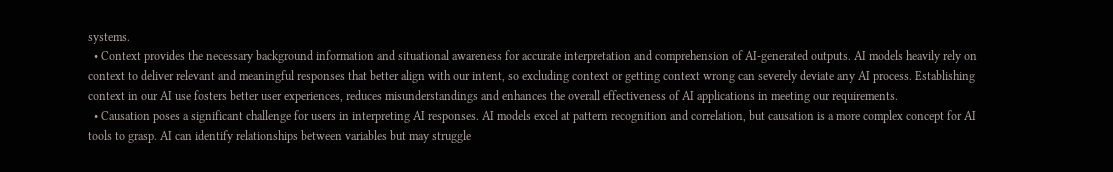systems.
  • Context provides the necessary background information and situational awareness for accurate interpretation and comprehension of AI-generated outputs. AI models heavily rely on context to deliver relevant and meaningful responses that better align with our intent, so excluding context or getting context wrong can severely deviate any AI process. Establishing context in our AI use fosters better user experiences, reduces misunderstandings and enhances the overall effectiveness of AI applications in meeting our requirements.
  • Causation poses a significant challenge for users in interpreting AI responses. AI models excel at pattern recognition and correlation, but causation is a more complex concept for AI tools to grasp. AI can identify relationships between variables but may struggle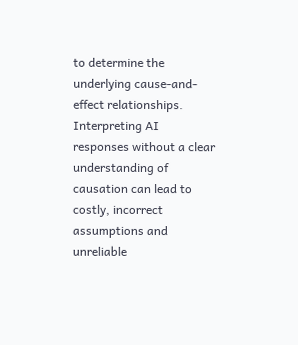to determine the underlying cause-and-effect relationships. Interpreting AI responses without a clear understanding of causation can lead to costly, incorrect assumptions and unreliable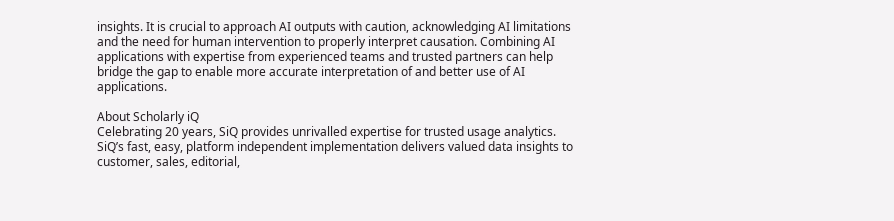insights. It is crucial to approach AI outputs with caution, acknowledging AI limitations and the need for human intervention to properly interpret causation. Combining AI applications with expertise from experienced teams and trusted partners can help bridge the gap to enable more accurate interpretation of and better use of AI applications.

About Scholarly iQ
Celebrating 20 years, SiQ provides unrivalled expertise for trusted usage analytics. SiQ’s fast, easy, platform independent implementation delivers valued data insights to customer, sales, editorial,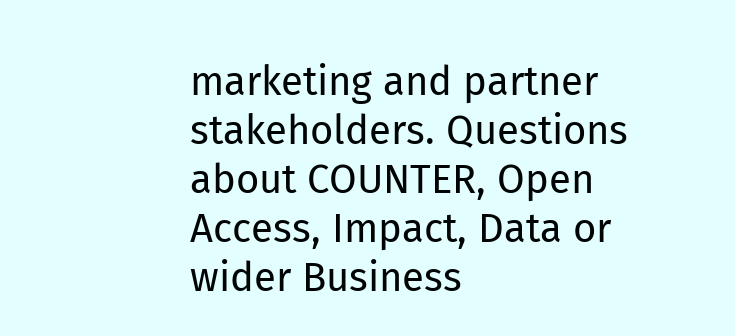marketing and partner stakeholders. Questions about COUNTER, Open Access, Impact, Data or wider Business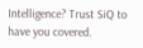Intelligence? Trust SiQ to have you covered.